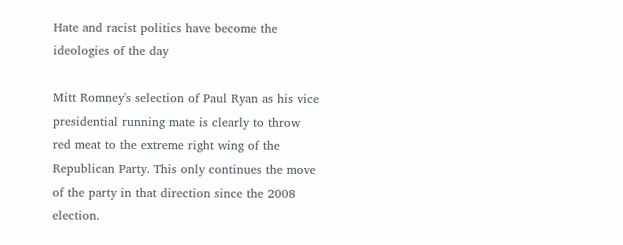Hate and racist politics have become the ideologies of the day

Mitt Romney's selection of Paul Ryan as his vice presidential running mate is clearly to throw red meat to the extreme right wing of the Republican Party. This only continues the move of the party in that direction since the 2008 election.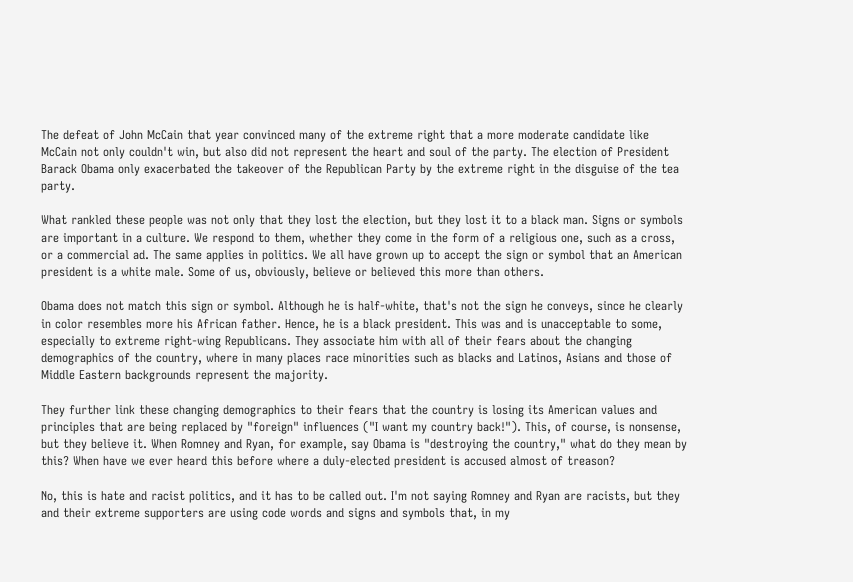The defeat of John McCain that year convinced many of the extreme right that a more moderate candidate like McCain not only couldn't win, but also did not represent the heart and soul of the party. The election of President Barack Obama only exacerbated the takeover of the Republican Party by the extreme right in the disguise of the tea party.

What rankled these people was not only that they lost the election, but they lost it to a black man. Signs or symbols are important in a culture. We respond to them, whether they come in the form of a religious one, such as a cross, or a commercial ad. The same applies in politics. We all have grown up to accept the sign or symbol that an American president is a white male. Some of us, obviously, believe or believed this more than others.

Obama does not match this sign or symbol. Although he is half-white, that's not the sign he conveys, since he clearly in color resembles more his African father. Hence, he is a black president. This was and is unacceptable to some, especially to extreme right-wing Republicans. They associate him with all of their fears about the changing demographics of the country, where in many places race minorities such as blacks and Latinos, Asians and those of Middle Eastern backgrounds represent the majority.

They further link these changing demographics to their fears that the country is losing its American values and principles that are being replaced by "foreign" influences ("I want my country back!"). This, of course, is nonsense, but they believe it. When Romney and Ryan, for example, say Obama is "destroying the country," what do they mean by this? When have we ever heard this before where a duly-elected president is accused almost of treason?

No, this is hate and racist politics, and it has to be called out. I'm not saying Romney and Ryan are racists, but they and their extreme supporters are using code words and signs and symbols that, in my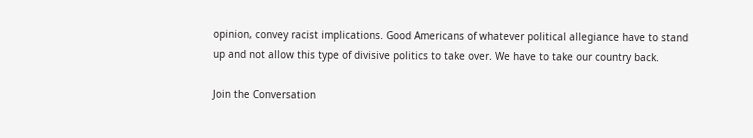opinion, convey racist implications. Good Americans of whatever political allegiance have to stand up and not allow this type of divisive politics to take over. We have to take our country back.

Join the Conversation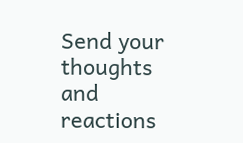Send your thoughts and reactions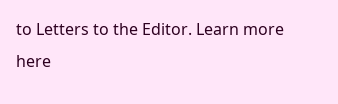to Letters to the Editor. Learn more here